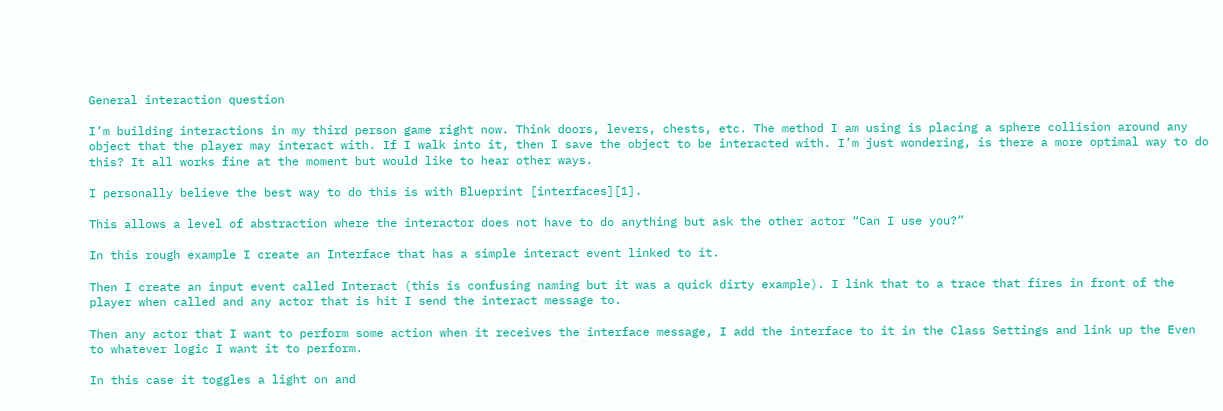General interaction question

I’m building interactions in my third person game right now. Think doors, levers, chests, etc. The method I am using is placing a sphere collision around any object that the player may interact with. If I walk into it, then I save the object to be interacted with. I’m just wondering, is there a more optimal way to do this? It all works fine at the moment but would like to hear other ways.

I personally believe the best way to do this is with Blueprint [interfaces][1].

This allows a level of abstraction where the interactor does not have to do anything but ask the other actor “Can I use you?”

In this rough example I create an Interface that has a simple interact event linked to it.

Then I create an input event called Interact (this is confusing naming but it was a quick dirty example). I link that to a trace that fires in front of the player when called and any actor that is hit I send the interact message to.

Then any actor that I want to perform some action when it receives the interface message, I add the interface to it in the Class Settings and link up the Even to whatever logic I want it to perform.

In this case it toggles a light on and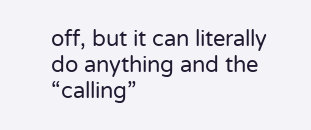off, but it can literally do anything and the “calling”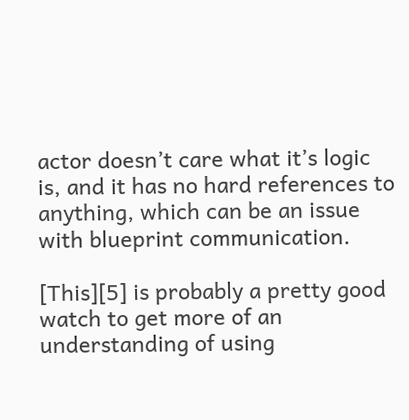actor doesn’t care what it’s logic is, and it has no hard references to anything, which can be an issue with blueprint communication.

[This][5] is probably a pretty good watch to get more of an understanding of using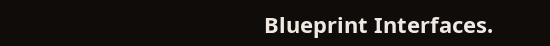Blueprint Interfaces.